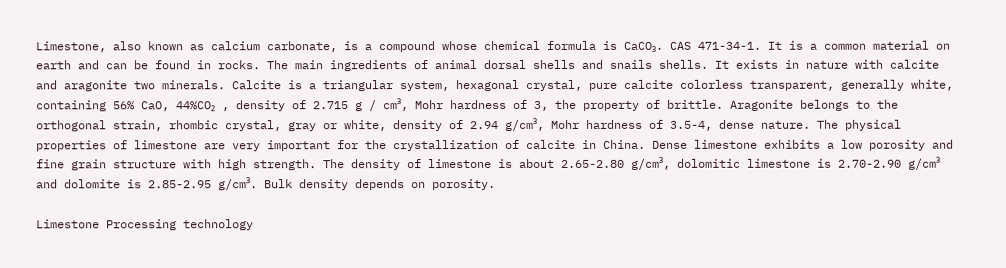Limestone, also known as calcium carbonate, is a compound whose chemical formula is CaCO₃. CAS 471-34-1. It is a common material on earth and can be found in rocks. The main ingredients of animal dorsal shells and snails shells. It exists in nature with calcite and aragonite two minerals. Calcite is a triangular system, hexagonal crystal, pure calcite colorless transparent, generally white, containing 56% CaO, 44%CO₂ , density of 2.715 g / cm³, Mohr hardness of 3, the property of brittle. Aragonite belongs to the orthogonal strain, rhombic crystal, gray or white, density of 2.94 g/cm³, Mohr hardness of 3.5-4, dense nature. The physical properties of limestone are very important for the crystallization of calcite in China. Dense limestone exhibits a low porosity and fine grain structure with high strength. The density of limestone is about 2.65-2.80 g/cm³, dolomitic limestone is 2.70-2.90 g/cm³ and dolomite is 2.85-2.95 g/cm³. Bulk density depends on porosity.

Limestone Processing technology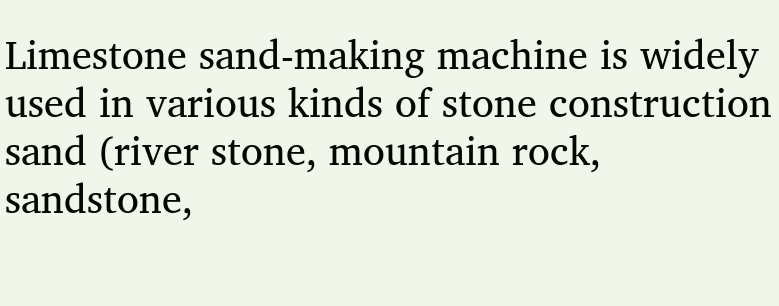Limestone sand-making machine is widely used in various kinds of stone construction sand (river stone, mountain rock, sandstone,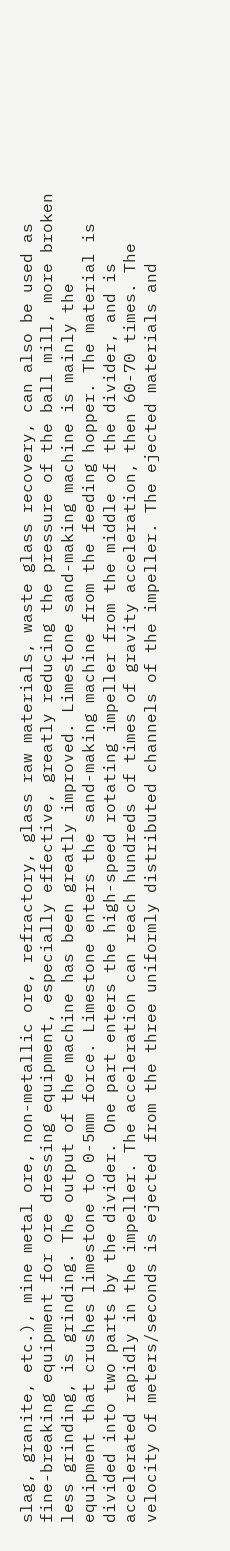slag, granite, etc.), mine metal ore, non-metallic ore, refractory, glass raw materials, waste glass recovery, can also be used as fine-breaking equipment for ore dressing equipment, especially effective, greatly reducing the pressure of the ball mill, more broken less grinding, is grinding. The output of the machine has been greatly improved. Limestone sand-making machine is mainly the equipment that crushes limestone to 0-5mm force. Limestone enters the sand-making machine from the feeding hopper. The material is divided into two parts by the divider. One part enters the high-speed rotating impeller from the middle of the divider, and is accelerated rapidly in the impeller. The acceleration can reach hundreds of times of gravity acceleration, then 60-70 times. The velocity of meters/seconds is ejected from the three uniformly distributed channels of the impeller. The ejected materials and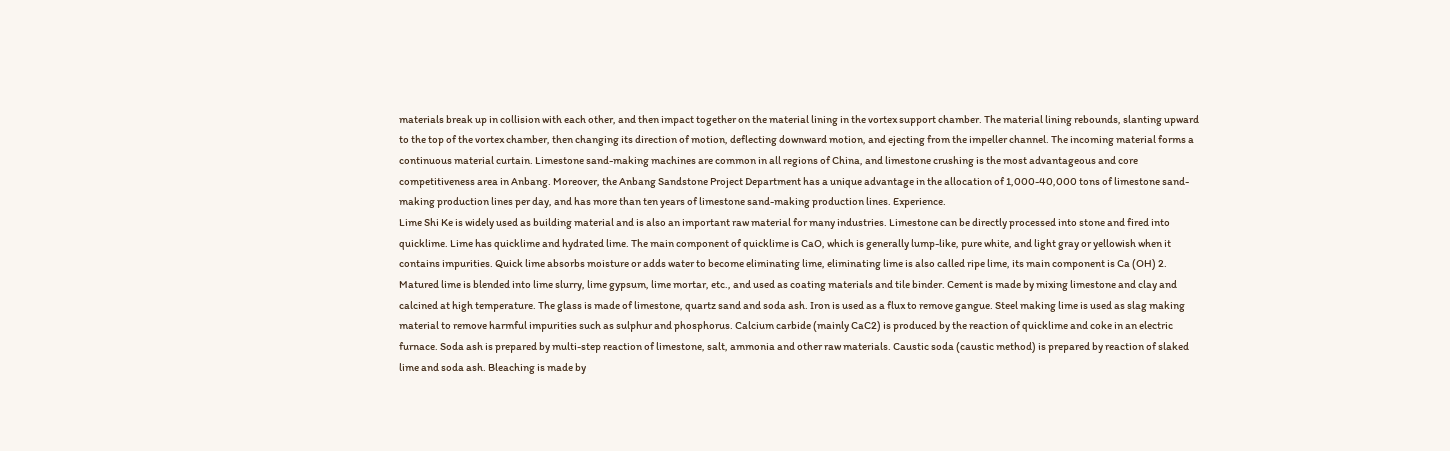materials break up in collision with each other, and then impact together on the material lining in the vortex support chamber. The material lining rebounds, slanting upward to the top of the vortex chamber, then changing its direction of motion, deflecting downward motion, and ejecting from the impeller channel. The incoming material forms a continuous material curtain. Limestone sand-making machines are common in all regions of China, and limestone crushing is the most advantageous and core competitiveness area in Anbang. Moreover, the Anbang Sandstone Project Department has a unique advantage in the allocation of 1,000-40,000 tons of limestone sand-making production lines per day, and has more than ten years of limestone sand-making production lines. Experience.
Lime Shi Ke is widely used as building material and is also an important raw material for many industries. Limestone can be directly processed into stone and fired into quicklime. Lime has quicklime and hydrated lime. The main component of quicklime is CaO, which is generally lump-like, pure white, and light gray or yellowish when it contains impurities. Quick lime absorbs moisture or adds water to become eliminating lime, eliminating lime is also called ripe lime, its main component is Ca (OH) 2. Matured lime is blended into lime slurry, lime gypsum, lime mortar, etc., and used as coating materials and tile binder. Cement is made by mixing limestone and clay and calcined at high temperature. The glass is made of limestone, quartz sand and soda ash. Iron is used as a flux to remove gangue. Steel making lime is used as slag making material to remove harmful impurities such as sulphur and phosphorus. Calcium carbide (mainly CaC2) is produced by the reaction of quicklime and coke in an electric furnace. Soda ash is prepared by multi-step reaction of limestone, salt, ammonia and other raw materials. Caustic soda (caustic method) is prepared by reaction of slaked lime and soda ash. Bleaching is made by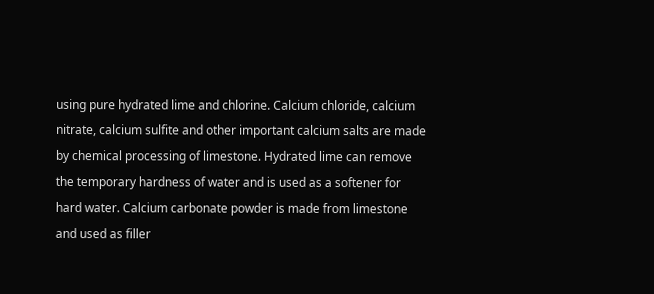using pure hydrated lime and chlorine. Calcium chloride, calcium nitrate, calcium sulfite and other important calcium salts are made by chemical processing of limestone. Hydrated lime can remove the temporary hardness of water and is used as a softener for hard water. Calcium carbonate powder is made from limestone and used as filler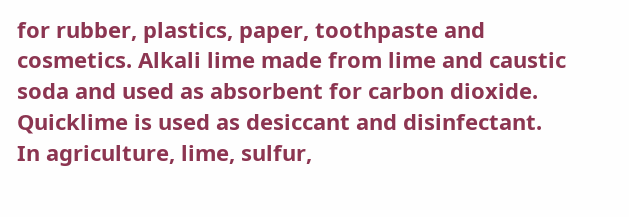for rubber, plastics, paper, toothpaste and cosmetics. Alkali lime made from lime and caustic soda and used as absorbent for carbon dioxide. Quicklime is used as desiccant and disinfectant. In agriculture, lime, sulfur,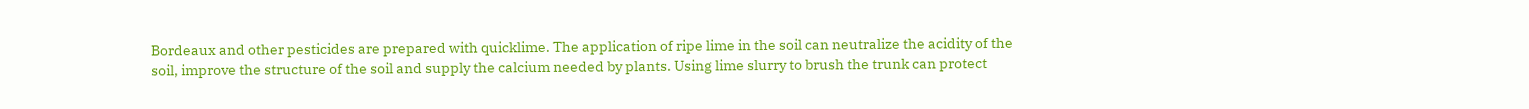Bordeaux and other pesticides are prepared with quicklime. The application of ripe lime in the soil can neutralize the acidity of the soil, improve the structure of the soil and supply the calcium needed by plants. Using lime slurry to brush the trunk can protect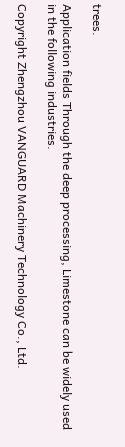trees.

Application fields Through the deep processing, Limestone can be widely used in the following industries.

Copyright Zhengzhou VANGUARD Machinery Technology Co., Ltd.